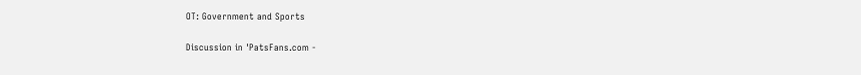OT: Government and Sports

Discussion in 'PatsFans.com -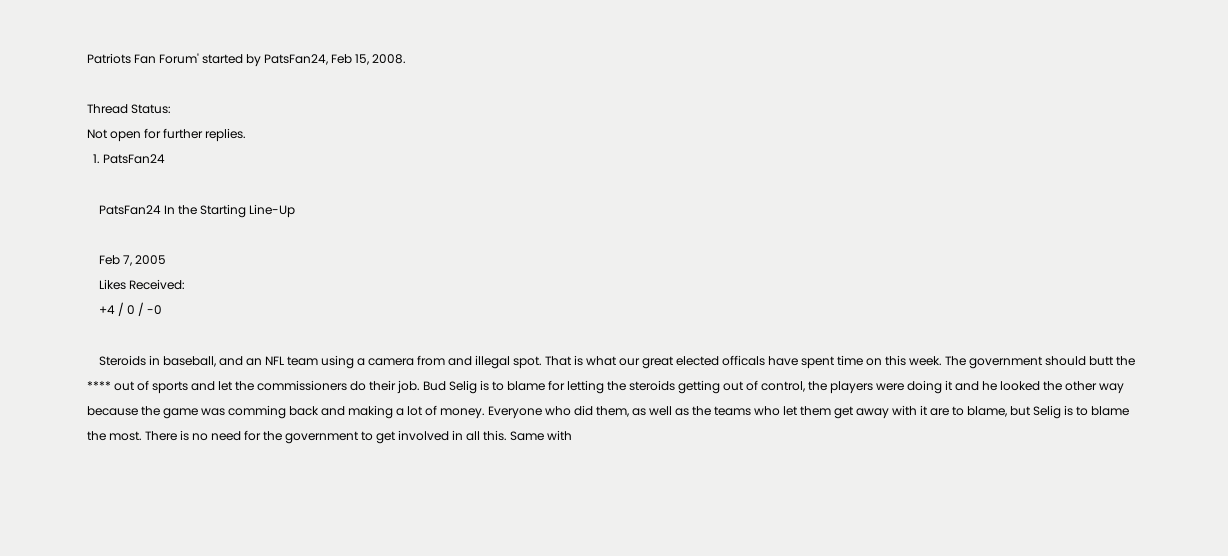Patriots Fan Forum' started by PatsFan24, Feb 15, 2008.

Thread Status:
Not open for further replies.
  1. PatsFan24

    PatsFan24 In the Starting Line-Up

    Feb 7, 2005
    Likes Received:
    +4 / 0 / -0

    Steroids in baseball, and an NFL team using a camera from and illegal spot. That is what our great elected officals have spent time on this week. The government should butt the **** out of sports and let the commissioners do their job. Bud Selig is to blame for letting the steroids getting out of control, the players were doing it and he looked the other way because the game was comming back and making a lot of money. Everyone who did them, as well as the teams who let them get away with it are to blame, but Selig is to blame the most. There is no need for the government to get involved in all this. Same with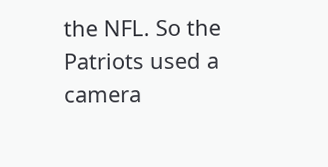the NFL. So the Patriots used a camera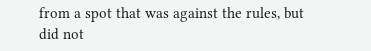from a spot that was against the rules, but did not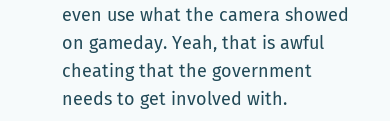even use what the camera showed on gameday. Yeah, that is awful cheating that the government needs to get involved with.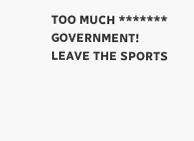TOO MUCH ******* GOVERNMENT! LEAVE THE SPORTS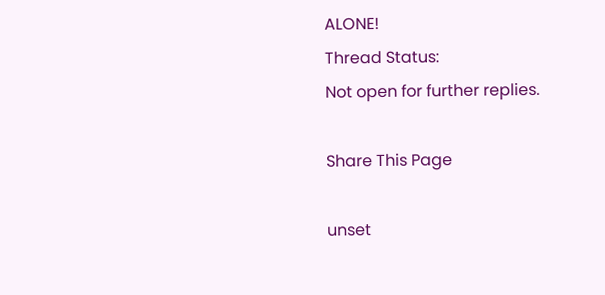ALONE!
Thread Status:
Not open for further replies.

Share This Page

unset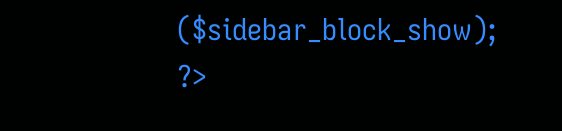($sidebar_block_show); ?>